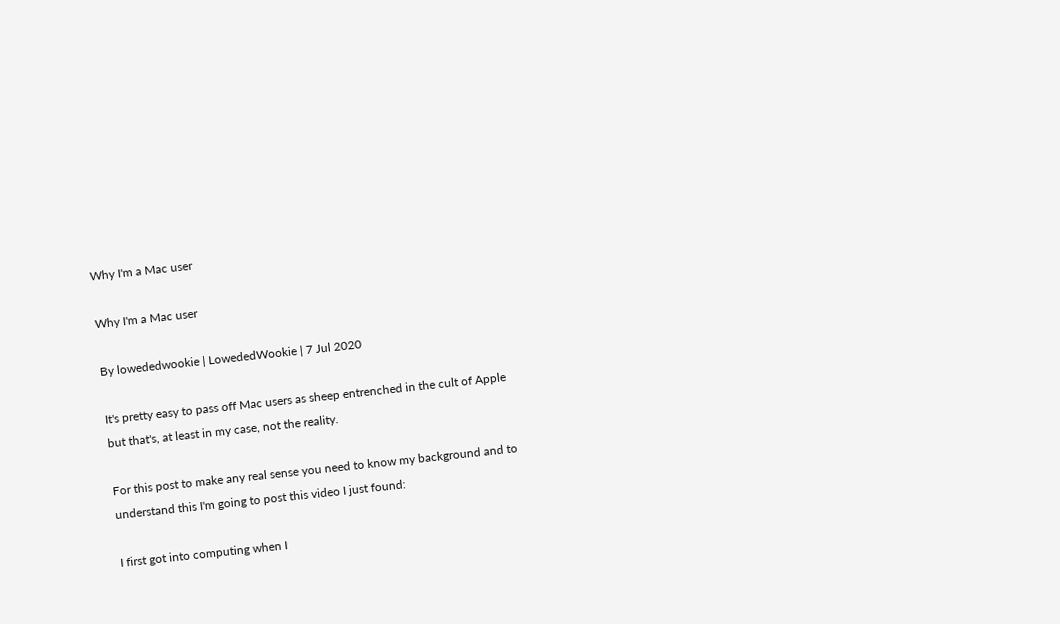Why I'm a Mac user

Why I'm a Mac user

By lowededwookie | LowededWookie | 7 Jul 2020

It's pretty easy to pass off Mac users as sheep entrenched in the cult of Apple but that's, at least in my case, not the reality.

For this post to make any real sense you need to know my background and to understand this I'm going to post this video I just found:

I first got into computing when I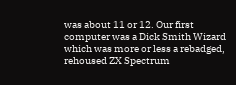was about 11 or 12. Our first computer was a Dick Smith Wizard which was more or less a rebadged, rehoused ZX Spectrum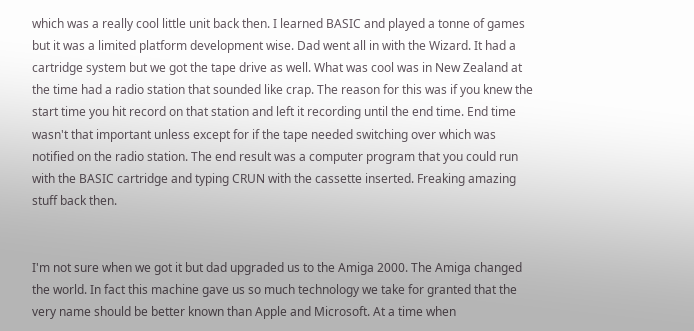which was a really cool little unit back then. I learned BASIC and played a tonne of games but it was a limited platform development wise. Dad went all in with the Wizard. It had a cartridge system but we got the tape drive as well. What was cool was in New Zealand at the time had a radio station that sounded like crap. The reason for this was if you knew the start time you hit record on that station and left it recording until the end time. End time wasn't that important unless except for if the tape needed switching over which was notified on the radio station. The end result was a computer program that you could run with the BASIC cartridge and typing CRUN with the cassette inserted. Freaking amazing stuff back then.


I'm not sure when we got it but dad upgraded us to the Amiga 2000. The Amiga changed the world. In fact this machine gave us so much technology we take for granted that the very name should be better known than Apple and Microsoft. At a time when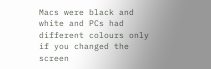Macs were black and white and PCs had different colours only if you changed the screen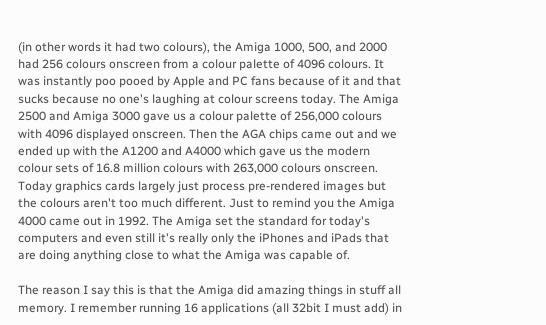(in other words it had two colours), the Amiga 1000, 500, and 2000 had 256 colours onscreen from a colour palette of 4096 colours. It was instantly poo pooed by Apple and PC fans because of it and that sucks because no one's laughing at colour screens today. The Amiga 2500 and Amiga 3000 gave us a colour palette of 256,000 colours with 4096 displayed onscreen. Then the AGA chips came out and we ended up with the A1200 and A4000 which gave us the modern colour sets of 16.8 million colours with 263,000 colours onscreen. Today graphics cards largely just process pre-rendered images but the colours aren't too much different. Just to remind you the Amiga 4000 came out in 1992. The Amiga set the standard for today's computers and even still it's really only the iPhones and iPads that are doing anything close to what the Amiga was capable of.

The reason I say this is that the Amiga did amazing things in stuff all memory. I remember running 16 applications (all 32bit I must add) in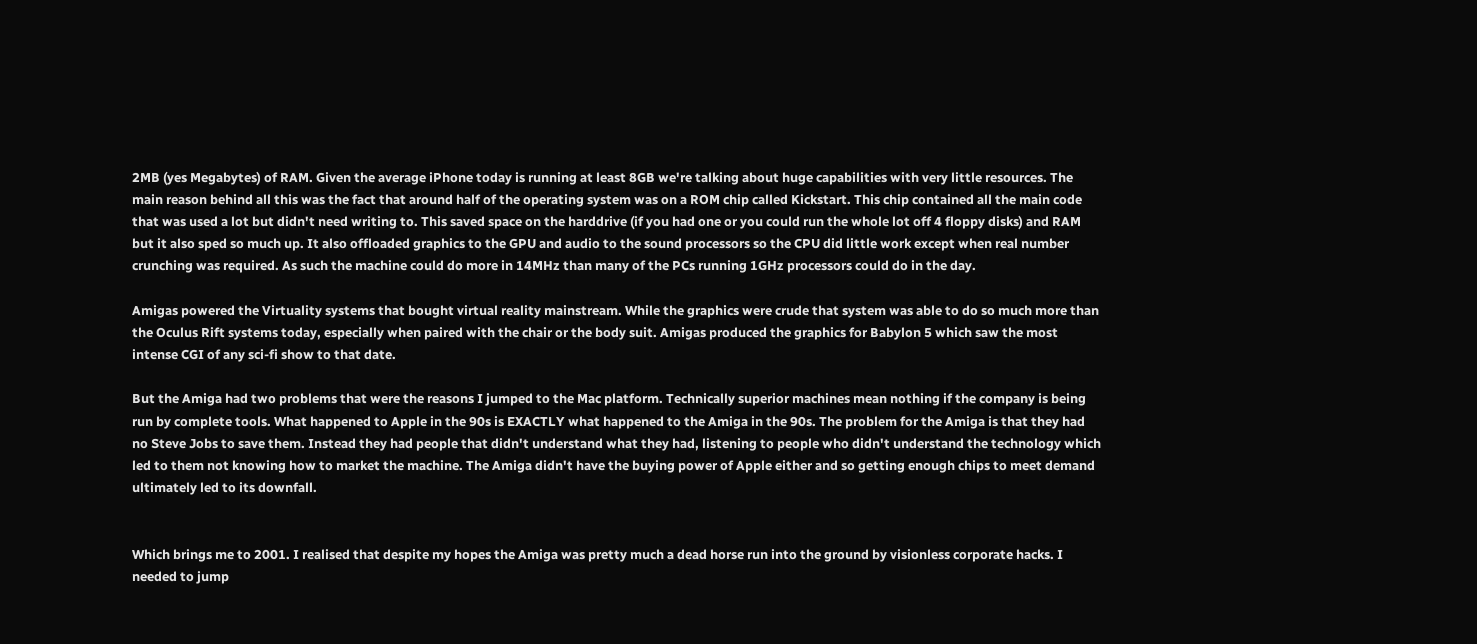2MB (yes Megabytes) of RAM. Given the average iPhone today is running at least 8GB we're talking about huge capabilities with very little resources. The main reason behind all this was the fact that around half of the operating system was on a ROM chip called Kickstart. This chip contained all the main code that was used a lot but didn't need writing to. This saved space on the harddrive (if you had one or you could run the whole lot off 4 floppy disks) and RAM but it also sped so much up. It also offloaded graphics to the GPU and audio to the sound processors so the CPU did little work except when real number crunching was required. As such the machine could do more in 14MHz than many of the PCs running 1GHz processors could do in the day.

Amigas powered the Virtuality systems that bought virtual reality mainstream. While the graphics were crude that system was able to do so much more than the Oculus Rift systems today, especially when paired with the chair or the body suit. Amigas produced the graphics for Babylon 5 which saw the most intense CGI of any sci-fi show to that date.

But the Amiga had two problems that were the reasons I jumped to the Mac platform. Technically superior machines mean nothing if the company is being run by complete tools. What happened to Apple in the 90s is EXACTLY what happened to the Amiga in the 90s. The problem for the Amiga is that they had no Steve Jobs to save them. Instead they had people that didn't understand what they had, listening to people who didn't understand the technology which led to them not knowing how to market the machine. The Amiga didn't have the buying power of Apple either and so getting enough chips to meet demand ultimately led to its downfall.


Which brings me to 2001. I realised that despite my hopes the Amiga was pretty much a dead horse run into the ground by visionless corporate hacks. I needed to jump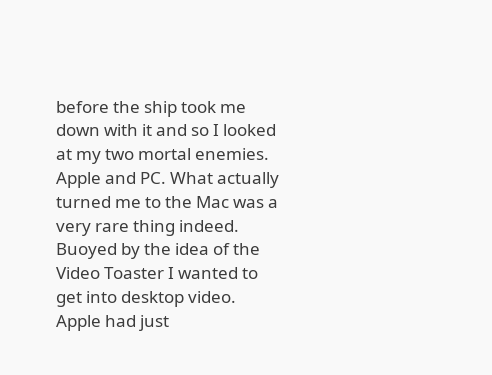before the ship took me down with it and so I looked at my two mortal enemies. Apple and PC. What actually turned me to the Mac was a very rare thing indeed. Buoyed by the idea of the Video Toaster I wanted to get into desktop video. Apple had just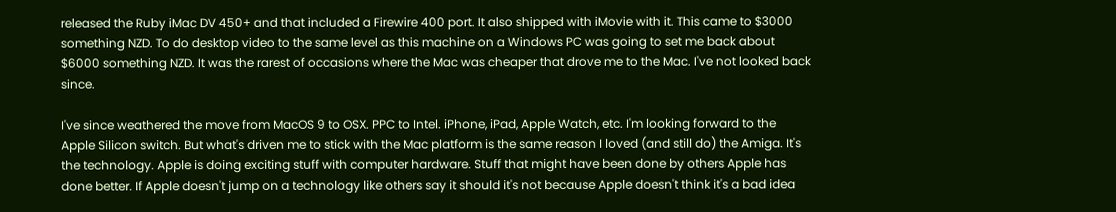released the Ruby iMac DV 450+ and that included a Firewire 400 port. It also shipped with iMovie with it. This came to $3000 something NZD. To do desktop video to the same level as this machine on a Windows PC was going to set me back about $6000 something NZD. It was the rarest of occasions where the Mac was cheaper that drove me to the Mac. I've not looked back since.

I've since weathered the move from MacOS 9 to OSX. PPC to Intel. iPhone, iPad, Apple Watch, etc. I'm looking forward to the Apple Silicon switch. But what's driven me to stick with the Mac platform is the same reason I loved (and still do) the Amiga. It's the technology. Apple is doing exciting stuff with computer hardware. Stuff that might have been done by others Apple has done better. If Apple doesn't jump on a technology like others say it should it's not because Apple doesn't think it's a bad idea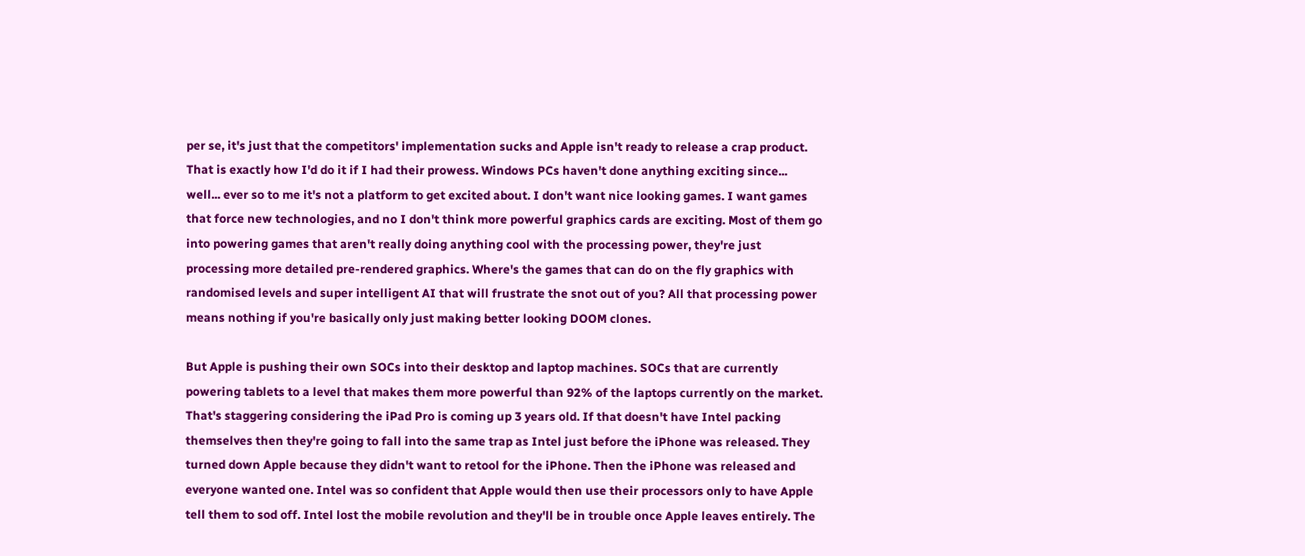per se, it's just that the competitors' implementation sucks and Apple isn't ready to release a crap product. That is exactly how I'd do it if I had their prowess. Windows PCs haven't done anything exciting since... well... ever so to me it's not a platform to get excited about. I don't want nice looking games. I want games that force new technologies, and no I don't think more powerful graphics cards are exciting. Most of them go into powering games that aren't really doing anything cool with the processing power, they're just processing more detailed pre-rendered graphics. Where's the games that can do on the fly graphics with randomised levels and super intelligent AI that will frustrate the snot out of you? All that processing power means nothing if you're basically only just making better looking DOOM clones.

But Apple is pushing their own SOCs into their desktop and laptop machines. SOCs that are currently powering tablets to a level that makes them more powerful than 92% of the laptops currently on the market. That's staggering considering the iPad Pro is coming up 3 years old. If that doesn't have Intel packing themselves then they're going to fall into the same trap as Intel just before the iPhone was released. They turned down Apple because they didn't want to retool for the iPhone. Then the iPhone was released and everyone wanted one. Intel was so confident that Apple would then use their processors only to have Apple tell them to sod off. Intel lost the mobile revolution and they'll be in trouble once Apple leaves entirely. The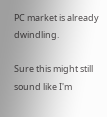PC market is already dwindling.

Sure this might still sound like I'm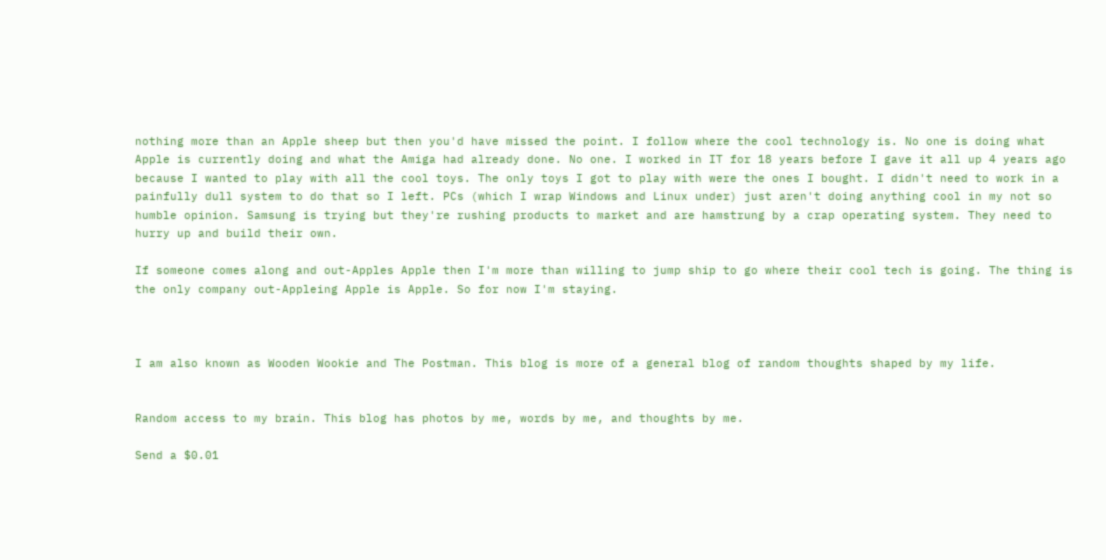nothing more than an Apple sheep but then you'd have missed the point. I follow where the cool technology is. No one is doing what Apple is currently doing and what the Amiga had already done. No one. I worked in IT for 18 years before I gave it all up 4 years ago because I wanted to play with all the cool toys. The only toys I got to play with were the ones I bought. I didn't need to work in a painfully dull system to do that so I left. PCs (which I wrap Windows and Linux under) just aren't doing anything cool in my not so humble opinion. Samsung is trying but they're rushing products to market and are hamstrung by a crap operating system. They need to hurry up and build their own.

If someone comes along and out-Apples Apple then I'm more than willing to jump ship to go where their cool tech is going. The thing is the only company out-Appleing Apple is Apple. So for now I'm staying.



I am also known as Wooden Wookie and The Postman. This blog is more of a general blog of random thoughts shaped by my life.


Random access to my brain. This blog has photos by me, words by me, and thoughts by me.

Send a $0.01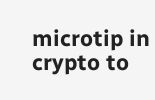microtip in crypto to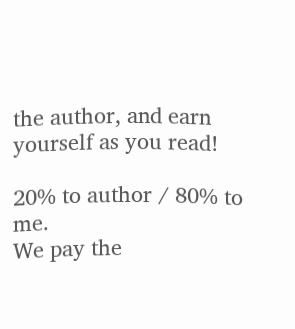the author, and earn yourself as you read!

20% to author / 80% to me.
We pay the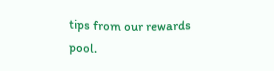tips from our rewards pool.